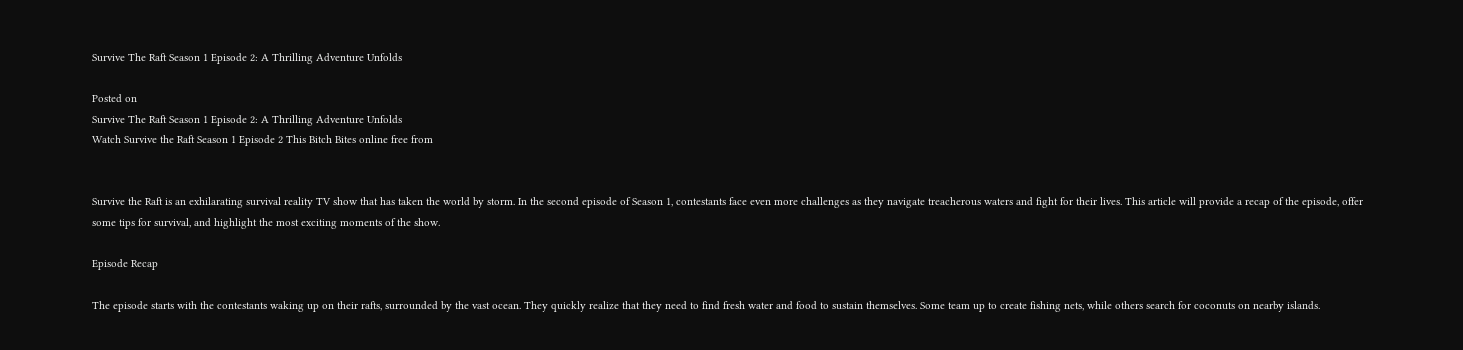Survive The Raft Season 1 Episode 2: A Thrilling Adventure Unfolds

Posted on
Survive The Raft Season 1 Episode 2: A Thrilling Adventure Unfolds
Watch Survive the Raft Season 1 Episode 2 This Bitch Bites online free from


Survive the Raft is an exhilarating survival reality TV show that has taken the world by storm. In the second episode of Season 1, contestants face even more challenges as they navigate treacherous waters and fight for their lives. This article will provide a recap of the episode, offer some tips for survival, and highlight the most exciting moments of the show.

Episode Recap

The episode starts with the contestants waking up on their rafts, surrounded by the vast ocean. They quickly realize that they need to find fresh water and food to sustain themselves. Some team up to create fishing nets, while others search for coconuts on nearby islands.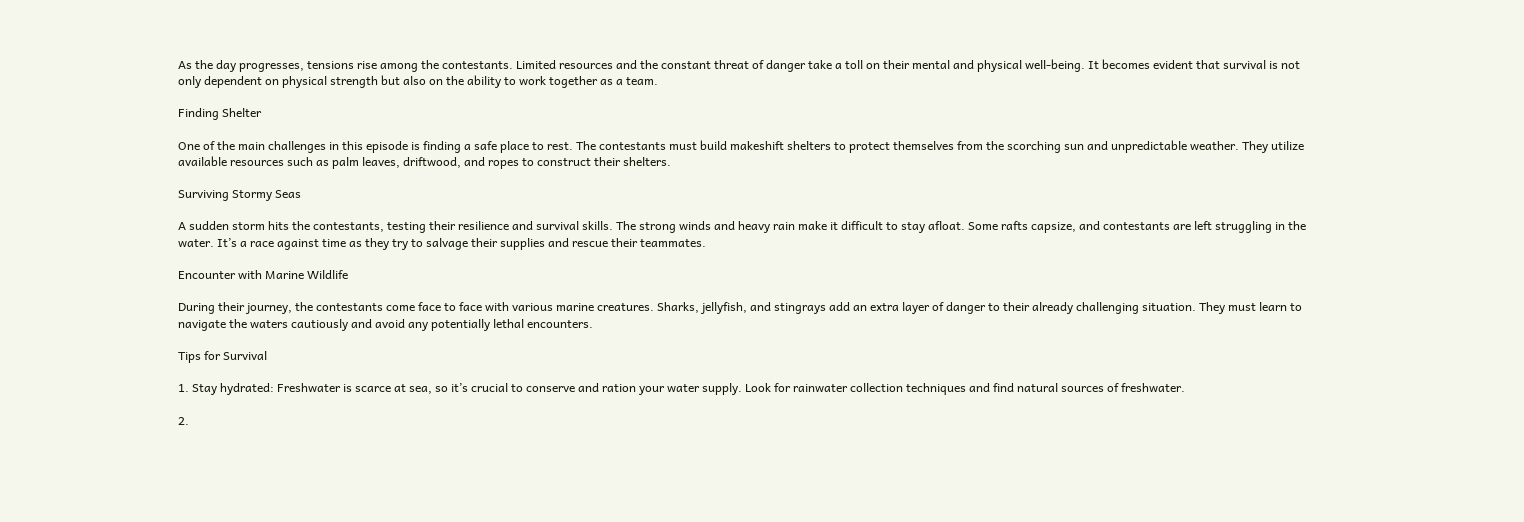As the day progresses, tensions rise among the contestants. Limited resources and the constant threat of danger take a toll on their mental and physical well-being. It becomes evident that survival is not only dependent on physical strength but also on the ability to work together as a team.

Finding Shelter

One of the main challenges in this episode is finding a safe place to rest. The contestants must build makeshift shelters to protect themselves from the scorching sun and unpredictable weather. They utilize available resources such as palm leaves, driftwood, and ropes to construct their shelters.

Surviving Stormy Seas

A sudden storm hits the contestants, testing their resilience and survival skills. The strong winds and heavy rain make it difficult to stay afloat. Some rafts capsize, and contestants are left struggling in the water. It’s a race against time as they try to salvage their supplies and rescue their teammates.

Encounter with Marine Wildlife

During their journey, the contestants come face to face with various marine creatures. Sharks, jellyfish, and stingrays add an extra layer of danger to their already challenging situation. They must learn to navigate the waters cautiously and avoid any potentially lethal encounters.

Tips for Survival

1. Stay hydrated: Freshwater is scarce at sea, so it’s crucial to conserve and ration your water supply. Look for rainwater collection techniques and find natural sources of freshwater.

2.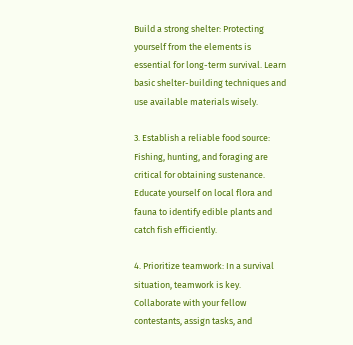Build a strong shelter: Protecting yourself from the elements is essential for long-term survival. Learn basic shelter-building techniques and use available materials wisely.

3. Establish a reliable food source: Fishing, hunting, and foraging are critical for obtaining sustenance. Educate yourself on local flora and fauna to identify edible plants and catch fish efficiently.

4. Prioritize teamwork: In a survival situation, teamwork is key. Collaborate with your fellow contestants, assign tasks, and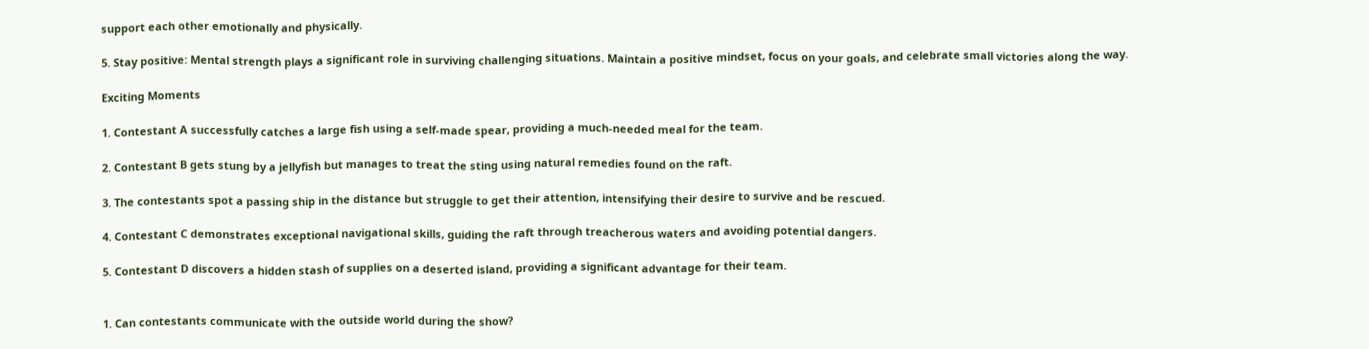support each other emotionally and physically.

5. Stay positive: Mental strength plays a significant role in surviving challenging situations. Maintain a positive mindset, focus on your goals, and celebrate small victories along the way.

Exciting Moments

1. Contestant A successfully catches a large fish using a self-made spear, providing a much-needed meal for the team.

2. Contestant B gets stung by a jellyfish but manages to treat the sting using natural remedies found on the raft.

3. The contestants spot a passing ship in the distance but struggle to get their attention, intensifying their desire to survive and be rescued.

4. Contestant C demonstrates exceptional navigational skills, guiding the raft through treacherous waters and avoiding potential dangers.

5. Contestant D discovers a hidden stash of supplies on a deserted island, providing a significant advantage for their team.


1. Can contestants communicate with the outside world during the show?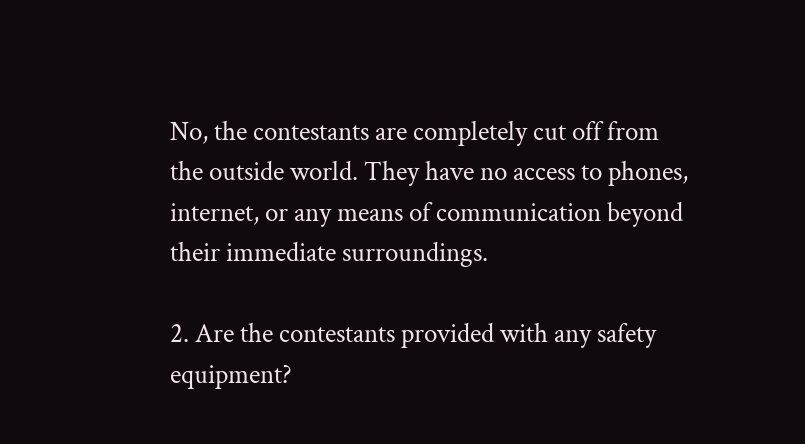No, the contestants are completely cut off from the outside world. They have no access to phones, internet, or any means of communication beyond their immediate surroundings.

2. Are the contestants provided with any safety equipment?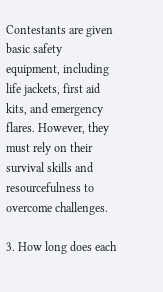Contestants are given basic safety equipment, including life jackets, first aid kits, and emergency flares. However, they must rely on their survival skills and resourcefulness to overcome challenges.

3. How long does each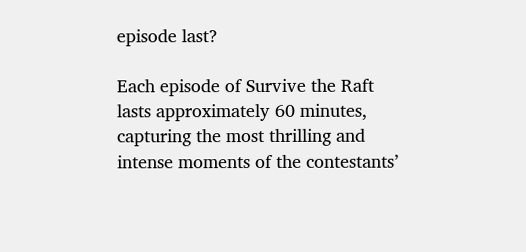episode last?

Each episode of Survive the Raft lasts approximately 60 minutes, capturing the most thrilling and intense moments of the contestants’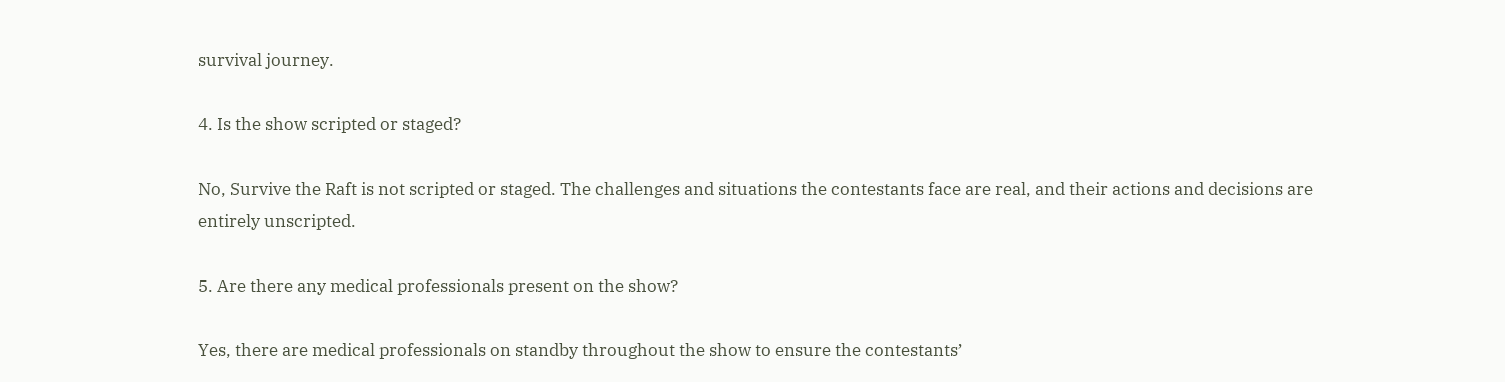survival journey.

4. Is the show scripted or staged?

No, Survive the Raft is not scripted or staged. The challenges and situations the contestants face are real, and their actions and decisions are entirely unscripted.

5. Are there any medical professionals present on the show?

Yes, there are medical professionals on standby throughout the show to ensure the contestants’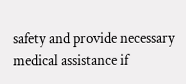safety and provide necessary medical assistance if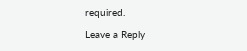required.

Leave a Reply